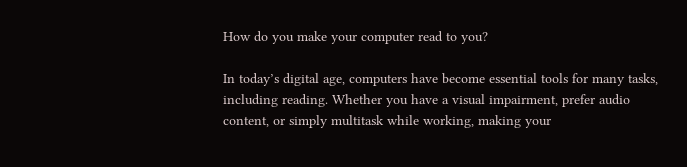How do you make your computer read to you?

In today’s digital age, computers have become essential tools for many tasks, including reading. Whether you have a visual impairment, prefer audio content, or simply multitask while working, making your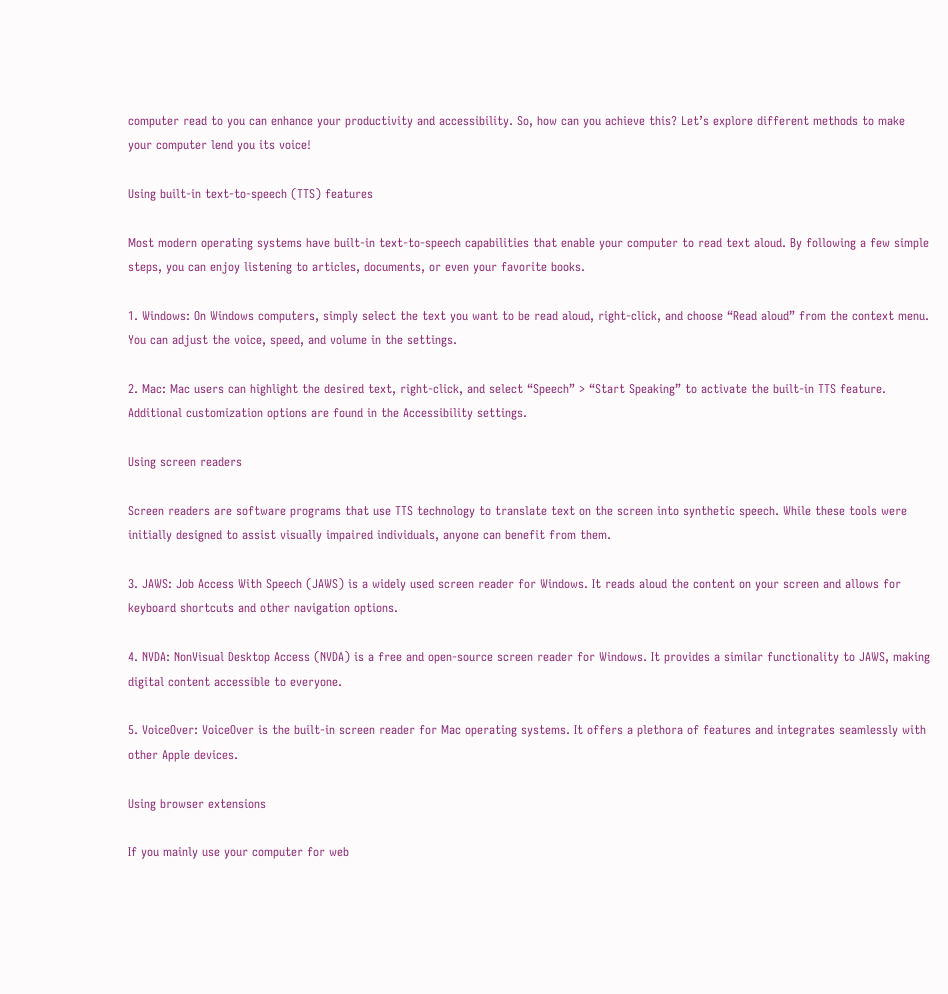computer read to you can enhance your productivity and accessibility. So, how can you achieve this? Let’s explore different methods to make your computer lend you its voice!

Using built-in text-to-speech (TTS) features

Most modern operating systems have built-in text-to-speech capabilities that enable your computer to read text aloud. By following a few simple steps, you can enjoy listening to articles, documents, or even your favorite books.

1. Windows: On Windows computers, simply select the text you want to be read aloud, right-click, and choose “Read aloud” from the context menu. You can adjust the voice, speed, and volume in the settings.

2. Mac: Mac users can highlight the desired text, right-click, and select “Speech” > “Start Speaking” to activate the built-in TTS feature. Additional customization options are found in the Accessibility settings.

Using screen readers

Screen readers are software programs that use TTS technology to translate text on the screen into synthetic speech. While these tools were initially designed to assist visually impaired individuals, anyone can benefit from them.

3. JAWS: Job Access With Speech (JAWS) is a widely used screen reader for Windows. It reads aloud the content on your screen and allows for keyboard shortcuts and other navigation options.

4. NVDA: NonVisual Desktop Access (NVDA) is a free and open-source screen reader for Windows. It provides a similar functionality to JAWS, making digital content accessible to everyone.

5. VoiceOver: VoiceOver is the built-in screen reader for Mac operating systems. It offers a plethora of features and integrates seamlessly with other Apple devices.

Using browser extensions

If you mainly use your computer for web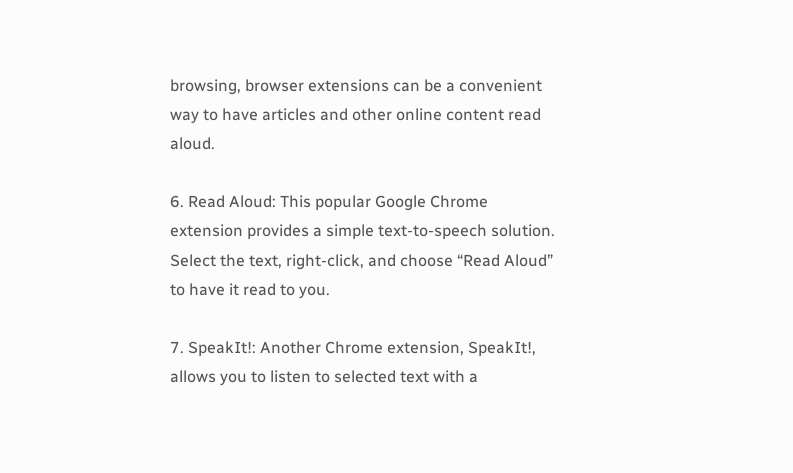browsing, browser extensions can be a convenient way to have articles and other online content read aloud.

6. Read Aloud: This popular Google Chrome extension provides a simple text-to-speech solution. Select the text, right-click, and choose “Read Aloud” to have it read to you.

7. SpeakIt!: Another Chrome extension, SpeakIt!, allows you to listen to selected text with a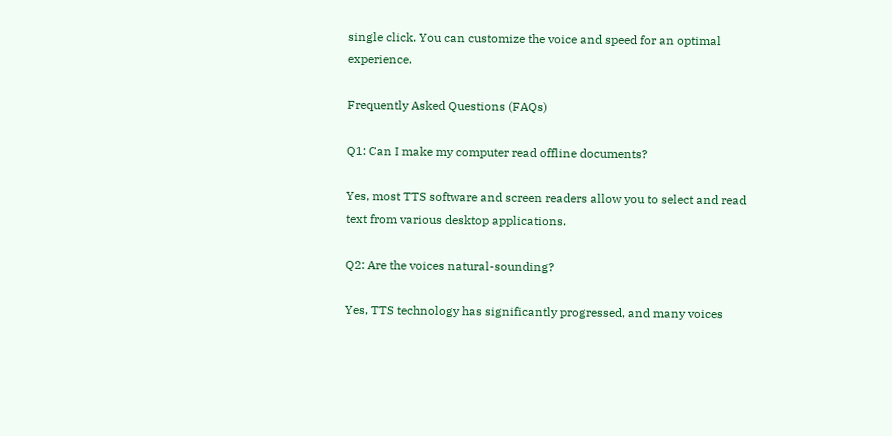single click. You can customize the voice and speed for an optimal experience.

Frequently Asked Questions (FAQs)

Q1: Can I make my computer read offline documents?

Yes, most TTS software and screen readers allow you to select and read text from various desktop applications.

Q2: Are the voices natural-sounding?

Yes, TTS technology has significantly progressed, and many voices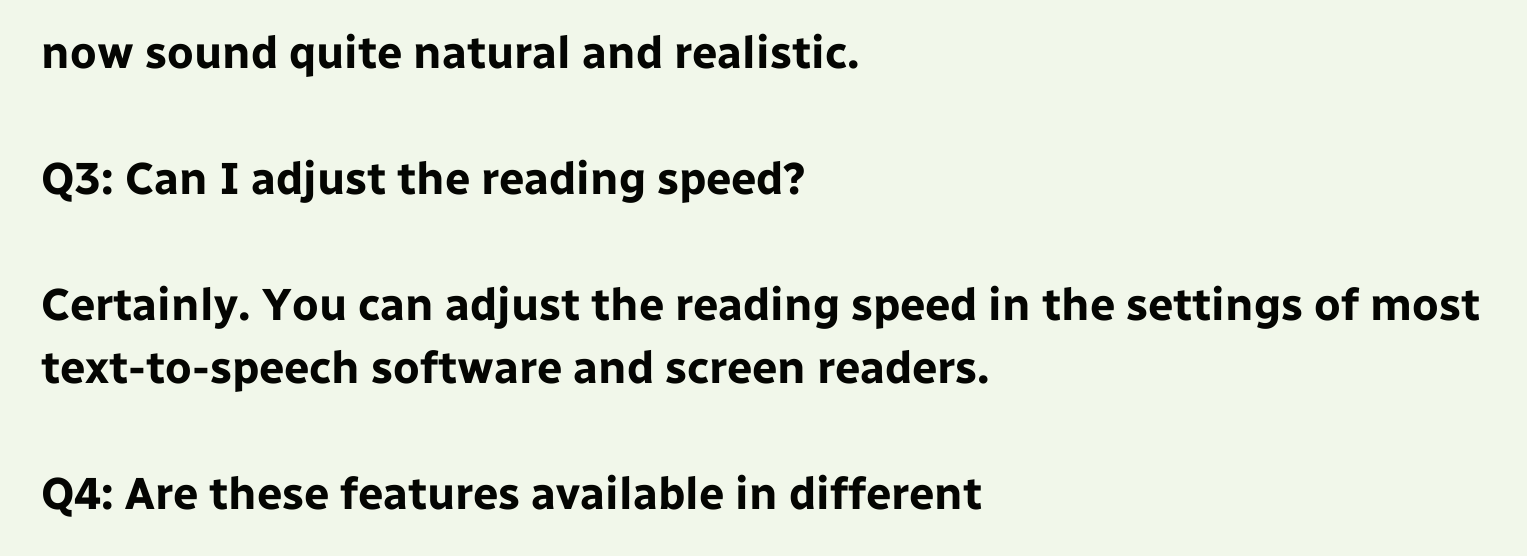now sound quite natural and realistic.

Q3: Can I adjust the reading speed?

Certainly. You can adjust the reading speed in the settings of most text-to-speech software and screen readers.

Q4: Are these features available in different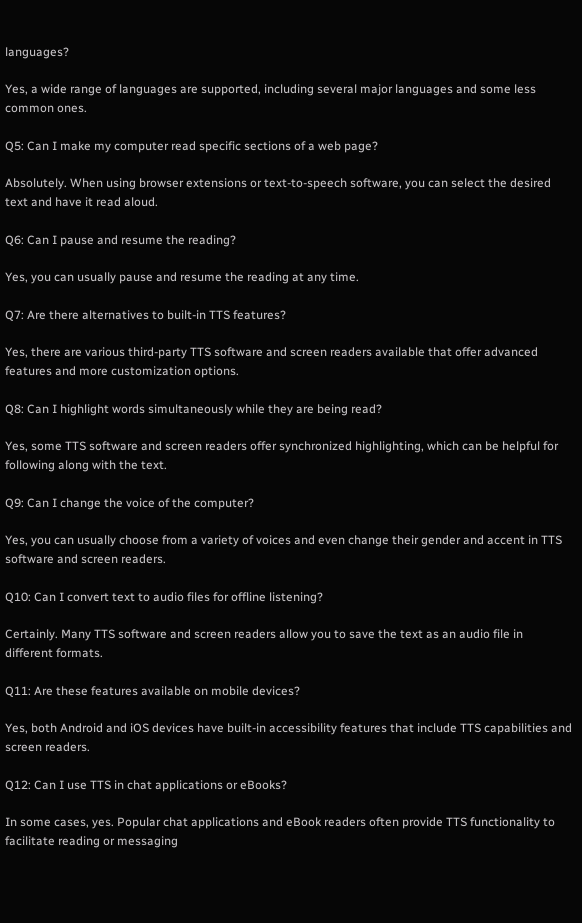languages?

Yes, a wide range of languages are supported, including several major languages and some less common ones.

Q5: Can I make my computer read specific sections of a web page?

Absolutely. When using browser extensions or text-to-speech software, you can select the desired text and have it read aloud.

Q6: Can I pause and resume the reading?

Yes, you can usually pause and resume the reading at any time.

Q7: Are there alternatives to built-in TTS features?

Yes, there are various third-party TTS software and screen readers available that offer advanced features and more customization options.

Q8: Can I highlight words simultaneously while they are being read?

Yes, some TTS software and screen readers offer synchronized highlighting, which can be helpful for following along with the text.

Q9: Can I change the voice of the computer?

Yes, you can usually choose from a variety of voices and even change their gender and accent in TTS software and screen readers.

Q10: Can I convert text to audio files for offline listening?

Certainly. Many TTS software and screen readers allow you to save the text as an audio file in different formats.

Q11: Are these features available on mobile devices?

Yes, both Android and iOS devices have built-in accessibility features that include TTS capabilities and screen readers.

Q12: Can I use TTS in chat applications or eBooks?

In some cases, yes. Popular chat applications and eBook readers often provide TTS functionality to facilitate reading or messaging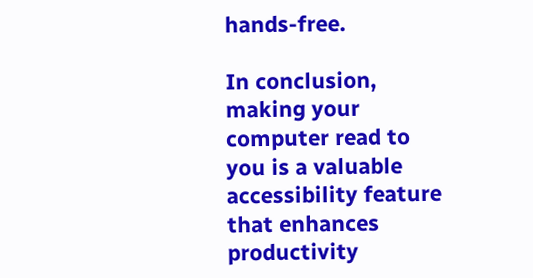hands-free.

In conclusion, making your computer read to you is a valuable accessibility feature that enhances productivity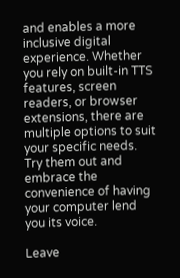and enables a more inclusive digital experience. Whether you rely on built-in TTS features, screen readers, or browser extensions, there are multiple options to suit your specific needs. Try them out and embrace the convenience of having your computer lend you its voice.

Leave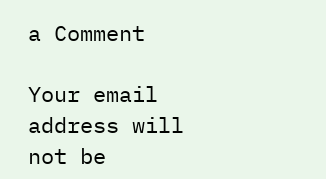a Comment

Your email address will not be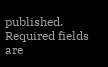published. Required fields are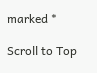marked *

Scroll to Top